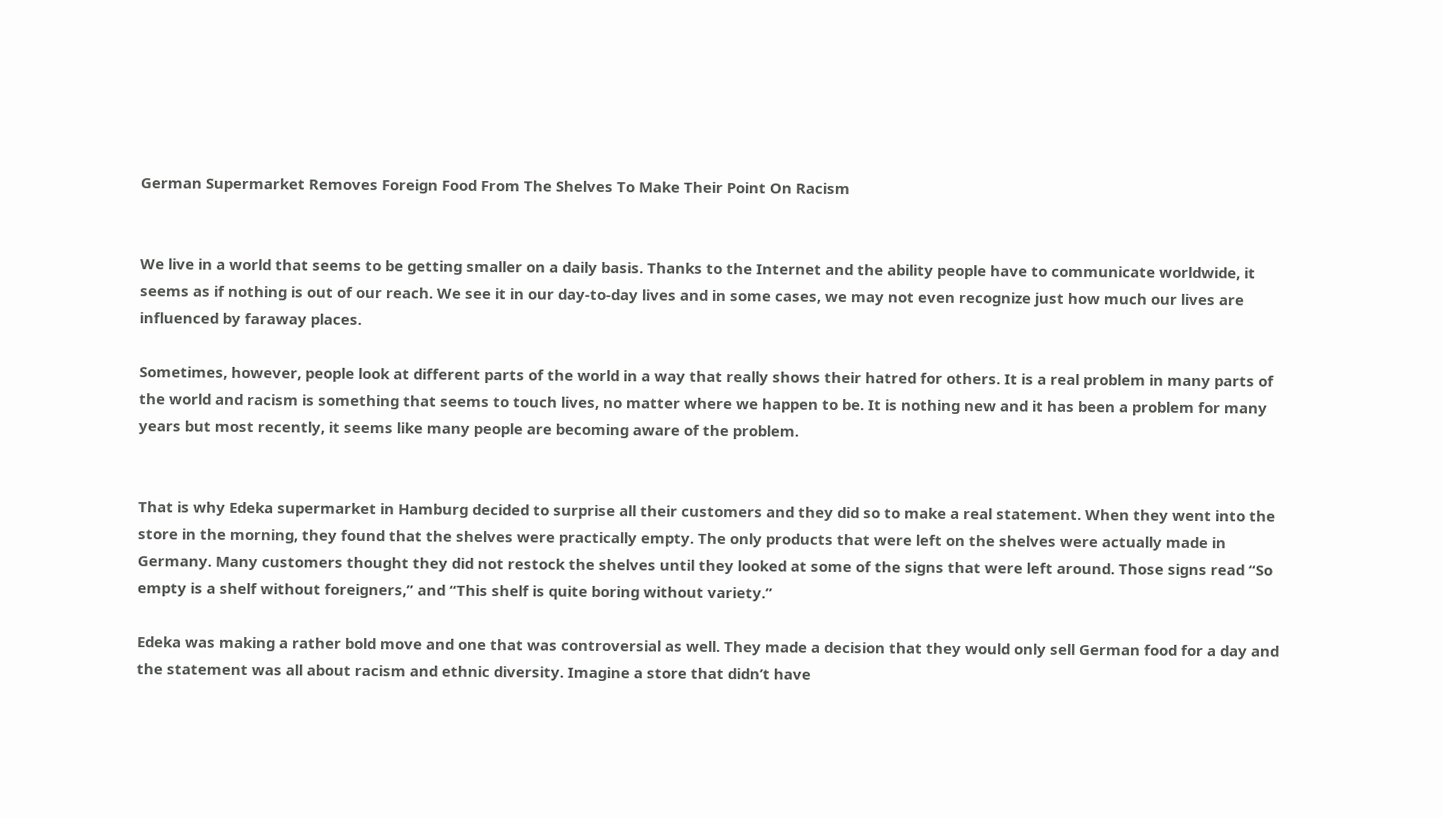German Supermarket Removes Foreign Food From The Shelves To Make Their Point On Racism


We live in a world that seems to be getting smaller on a daily basis. Thanks to the Internet and the ability people have to communicate worldwide, it seems as if nothing is out of our reach. We see it in our day-to-day lives and in some cases, we may not even recognize just how much our lives are influenced by faraway places.

Sometimes, however, people look at different parts of the world in a way that really shows their hatred for others. It is a real problem in many parts of the world and racism is something that seems to touch lives, no matter where we happen to be. It is nothing new and it has been a problem for many years but most recently, it seems like many people are becoming aware of the problem.


That is why Edeka supermarket in Hamburg decided to surprise all their customers and they did so to make a real statement. When they went into the store in the morning, they found that the shelves were practically empty. The only products that were left on the shelves were actually made in Germany. Many customers thought they did not restock the shelves until they looked at some of the signs that were left around. Those signs read “So empty is a shelf without foreigners,” and “This shelf is quite boring without variety.”

Edeka was making a rather bold move and one that was controversial as well. They made a decision that they would only sell German food for a day and the statement was all about racism and ethnic diversity. Imagine a store that didn’t have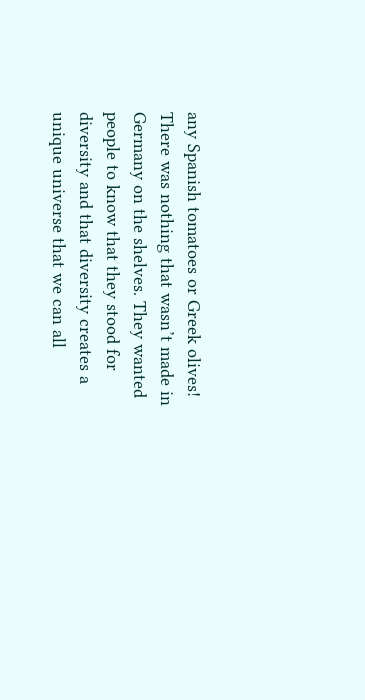any Spanish tomatoes or Greek olives! There was nothing that wasn’t made in Germany on the shelves. They wanted people to know that they stood for diversity and that diversity creates a unique universe that we can all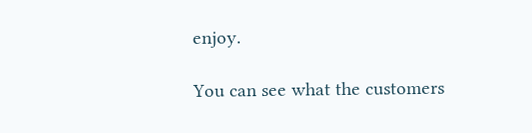enjoy.

You can see what the customers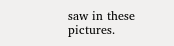saw in these pictures.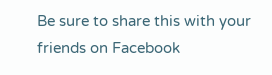Be sure to share this with your friends on Facebook